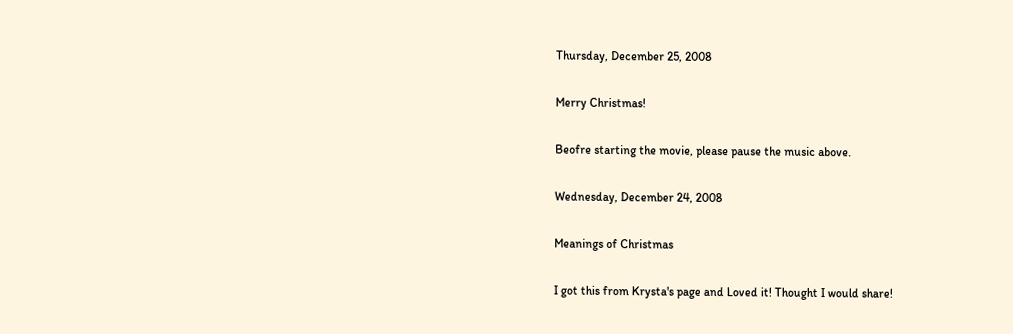Thursday, December 25, 2008

Merry Christmas!

Beofre starting the movie, please pause the music above.

Wednesday, December 24, 2008

Meanings of Christmas

I got this from Krysta's page and Loved it! Thought I would share!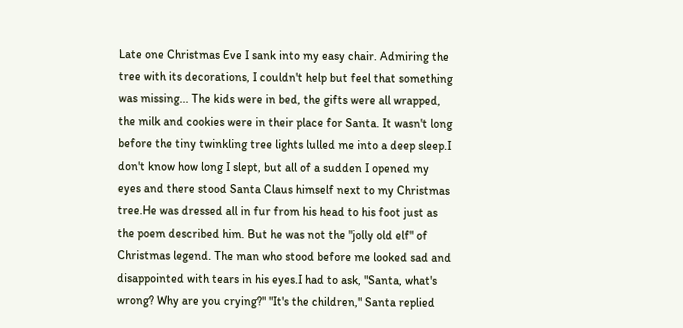Late one Christmas Eve I sank into my easy chair. Admiring the tree with its decorations, I couldn't help but feel that something was missing... The kids were in bed, the gifts were all wrapped, the milk and cookies were in their place for Santa. It wasn't long before the tiny twinkling tree lights lulled me into a deep sleep.I don't know how long I slept, but all of a sudden I opened my eyes and there stood Santa Claus himself next to my Christmas tree.He was dressed all in fur from his head to his foot just as the poem described him. But he was not the "jolly old elf" of Christmas legend. The man who stood before me looked sad and disappointed with tears in his eyes.I had to ask, "Santa, what's wrong? Why are you crying?" "It's the children," Santa replied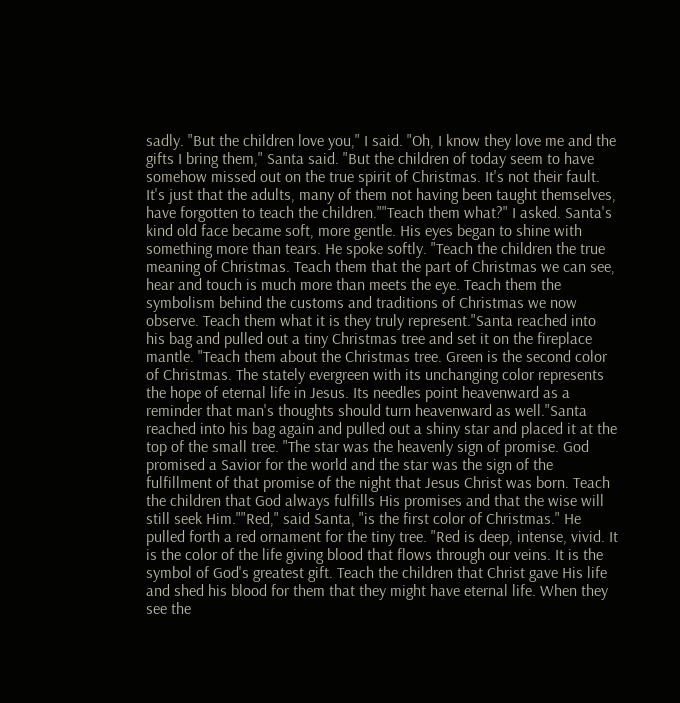sadly. "But the children love you," I said. "Oh, I know they love me and the gifts I bring them," Santa said. "But the children of today seem to have somehow missed out on the true spirit of Christmas. It's not their fault. It's just that the adults, many of them not having been taught themselves, have forgotten to teach the children.""Teach them what?" I asked. Santa's kind old face became soft, more gentle. His eyes began to shine with something more than tears. He spoke softly. "Teach the children the true meaning of Christmas. Teach them that the part of Christmas we can see, hear and touch is much more than meets the eye. Teach them the symbolism behind the customs and traditions of Christmas we now observe. Teach them what it is they truly represent."Santa reached into his bag and pulled out a tiny Christmas tree and set it on the fireplace mantle. "Teach them about the Christmas tree. Green is the second color of Christmas. The stately evergreen with its unchanging color represents the hope of eternal life in Jesus. Its needles point heavenward as a reminder that man's thoughts should turn heavenward as well."Santa reached into his bag again and pulled out a shiny star and placed it at the top of the small tree. "The star was the heavenly sign of promise. God promised a Savior for the world and the star was the sign of the fulfillment of that promise of the night that Jesus Christ was born. Teach the children that God always fulfills His promises and that the wise will still seek Him.""Red," said Santa, "is the first color of Christmas." He pulled forth a red ornament for the tiny tree. "Red is deep, intense, vivid. It is the color of the life giving blood that flows through our veins. It is the symbol of God's greatest gift. Teach the children that Christ gave His life and shed his blood for them that they might have eternal life. When they see the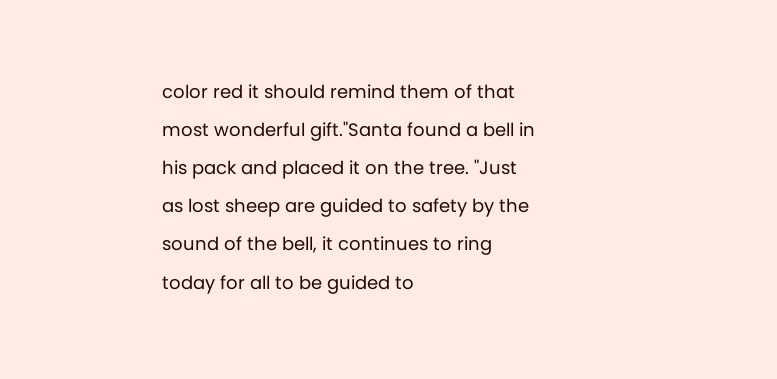color red it should remind them of that most wonderful gift."Santa found a bell in his pack and placed it on the tree. "Just as lost sheep are guided to safety by the sound of the bell, it continues to ring today for all to be guided to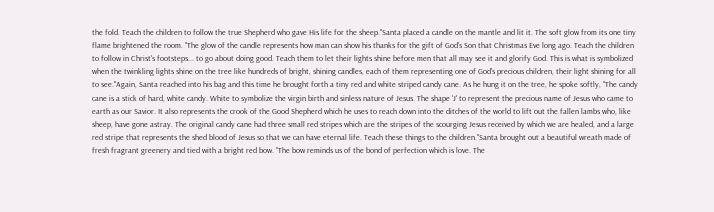the fold. Teach the children to follow the true Shepherd who gave His life for the sheep."Santa placed a candle on the mantle and lit it. The soft glow from its one tiny flame brightened the room. "The glow of the candle represents how man can show his thanks for the gift of God's Son that Christmas Eve long ago. Teach the children to follow in Christ's footsteps... to go about doing good. Teach them to let their lights shine before men that all may see it and glorify God. This is what is symbolized when the twinkling lights shine on the tree like hundreds of bright, shining candles, each of them representing one of God's precious children, their light shining for all to see."Again, Santa reached into his bag and this time he brought forth a tiny red and white striped candy cane. As he hung it on the tree, he spoke softly, "The candy cane is a stick of hard, white candy. White to symbolize the virgin birth and sinless nature of Jesus. The shape 'J' to represent the precious name of Jesus who came to earth as our Savior. It also represents the crook of the Good Shepherd which he uses to reach down into the ditches of the world to lift out the fallen lambs who, like sheep, have gone astray. The original candy cane had three small red stripes which are the stripes of the scourging Jesus received by which we are healed, and a large red stripe that represents the shed blood of Jesus so that we can have eternal life. Teach these things to the children."Santa brought out a beautiful wreath made of fresh fragrant greenery and tied with a bright red bow. "The bow reminds us of the bond of perfection which is love. The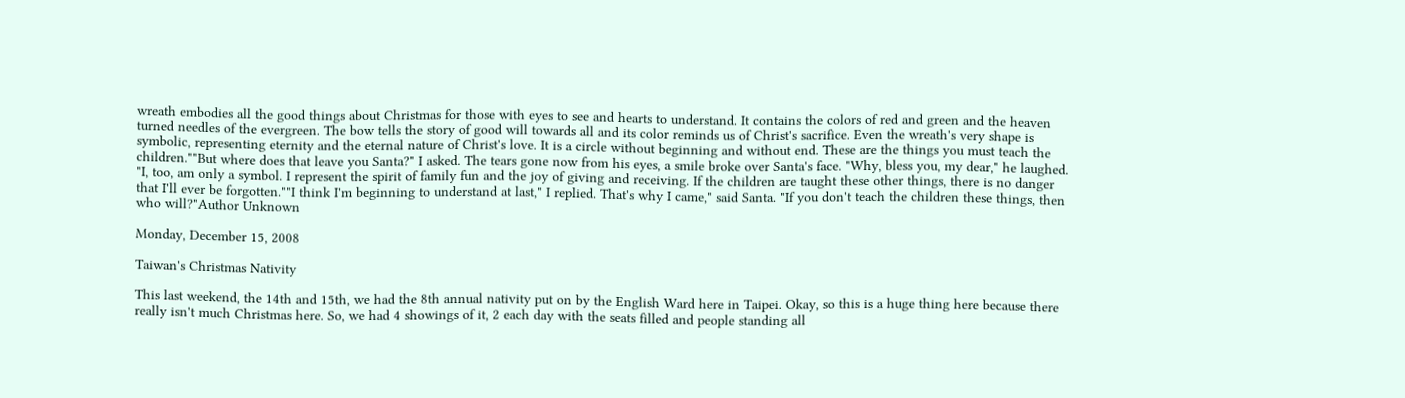wreath embodies all the good things about Christmas for those with eyes to see and hearts to understand. It contains the colors of red and green and the heaven turned needles of the evergreen. The bow tells the story of good will towards all and its color reminds us of Christ's sacrifice. Even the wreath's very shape is symbolic, representing eternity and the eternal nature of Christ's love. It is a circle without beginning and without end. These are the things you must teach the children.""But where does that leave you Santa?" I asked. The tears gone now from his eyes, a smile broke over Santa's face. "Why, bless you, my dear," he laughed. "I, too, am only a symbol. I represent the spirit of family fun and the joy of giving and receiving. If the children are taught these other things, there is no danger that I'll ever be forgotten.""I think I'm beginning to understand at last," I replied. That's why I came," said Santa. "If you don't teach the children these things, then who will?"Author Unknown

Monday, December 15, 2008

Taiwan's Christmas Nativity

This last weekend, the 14th and 15th, we had the 8th annual nativity put on by the English Ward here in Taipei. Okay, so this is a huge thing here because there really isn't much Christmas here. So, we had 4 showings of it, 2 each day with the seats filled and people standing all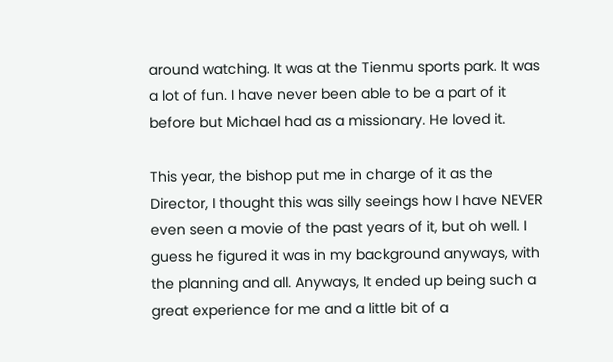around watching. It was at the Tienmu sports park. It was a lot of fun. I have never been able to be a part of it before but Michael had as a missionary. He loved it.

This year, the bishop put me in charge of it as the Director, I thought this was silly seeings how I have NEVER even seen a movie of the past years of it, but oh well. I guess he figured it was in my background anyways, with the planning and all. Anyways, It ended up being such a great experience for me and a little bit of a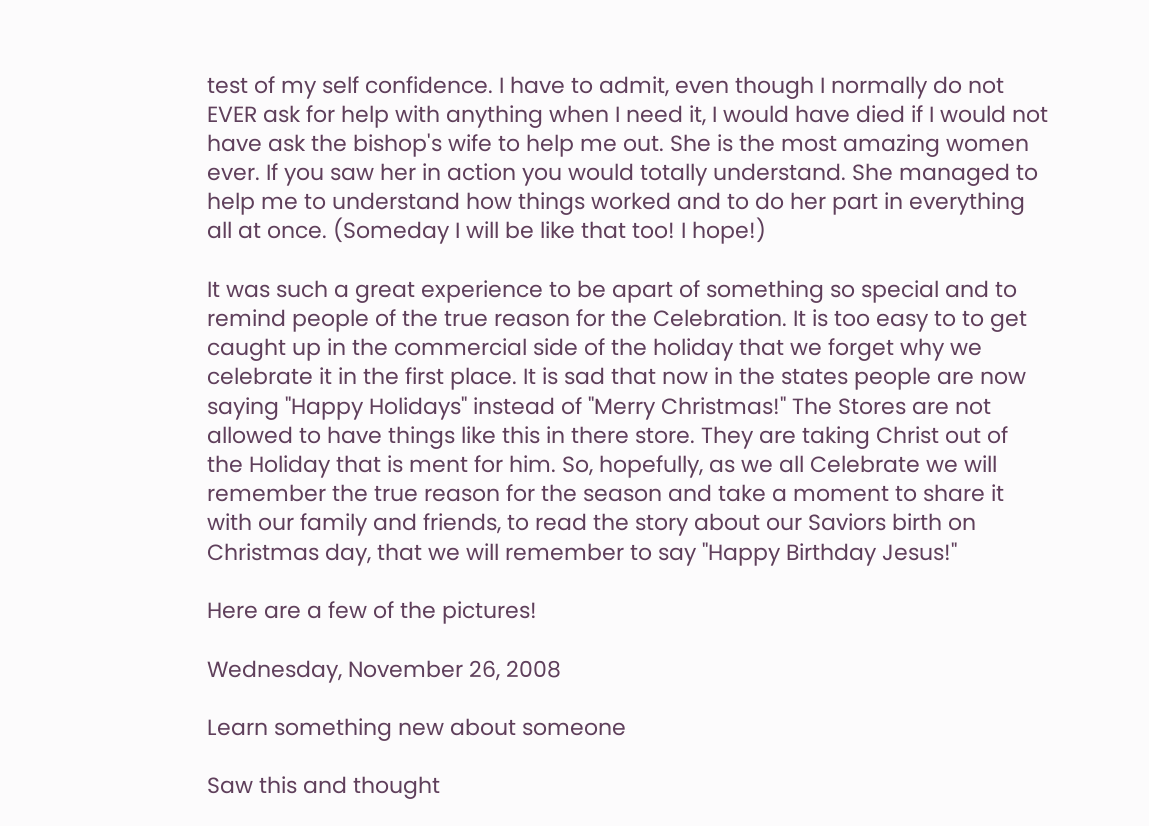test of my self confidence. I have to admit, even though I normally do not EVER ask for help with anything when I need it, I would have died if I would not have ask the bishop's wife to help me out. She is the most amazing women ever. If you saw her in action you would totally understand. She managed to help me to understand how things worked and to do her part in everything all at once. (Someday I will be like that too! I hope!)

It was such a great experience to be apart of something so special and to remind people of the true reason for the Celebration. It is too easy to to get caught up in the commercial side of the holiday that we forget why we celebrate it in the first place. It is sad that now in the states people are now saying "Happy Holidays" instead of "Merry Christmas!" The Stores are not allowed to have things like this in there store. They are taking Christ out of the Holiday that is ment for him. So, hopefully, as we all Celebrate we will remember the true reason for the season and take a moment to share it with our family and friends, to read the story about our Saviors birth on Christmas day, that we will remember to say "Happy Birthday Jesus!"

Here are a few of the pictures!

Wednesday, November 26, 2008

Learn something new about someone

Saw this and thought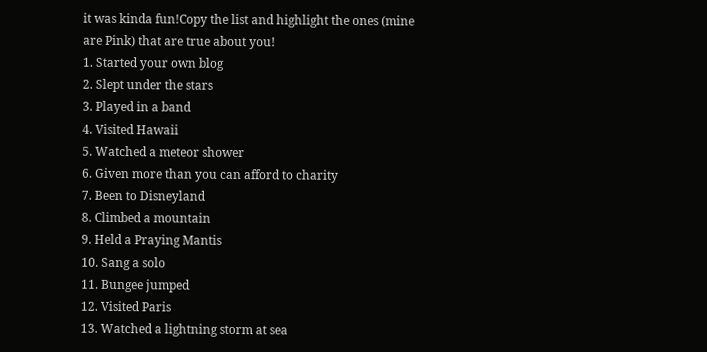it was kinda fun!Copy the list and highlight the ones (mine are Pink) that are true about you!
1. Started your own blog
2. Slept under the stars
3. Played in a band
4. Visited Hawaii
5. Watched a meteor shower
6. Given more than you can afford to charity
7. Been to Disneyland
8. Climbed a mountain
9. Held a Praying Mantis
10. Sang a solo
11. Bungee jumped
12. Visited Paris
13. Watched a lightning storm at sea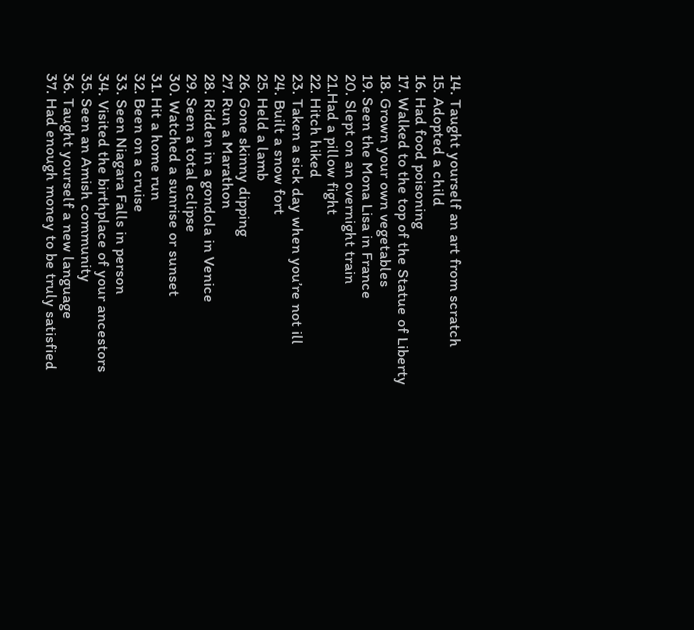14. Taught yourself an art from scratch
15. Adopted a child
16. Had food poisoning
17. Walked to the top of the Statue of Liberty
18. Grown your own vegetables
19. Seen the Mona Lisa in France
20. Slept on an overnight train
21.Had a pillow fight
22. Hitch hiked
23. Taken a sick day when you’re not ill
24. Built a snow fort
25. Held a lamb
26. Gone skinny dipping
27. Run a Marathon
28. Ridden in a gondola in Venice
29. Seen a total eclipse
30. Watched a sunrise or sunset
31. Hit a home run
32. Been on a cruise
33. Seen Niagara Falls in person
34. Visited the birthplace of your ancestors
35. Seen an Amish community
36. Taught yourself a new language
37. Had enough money to be truly satisfied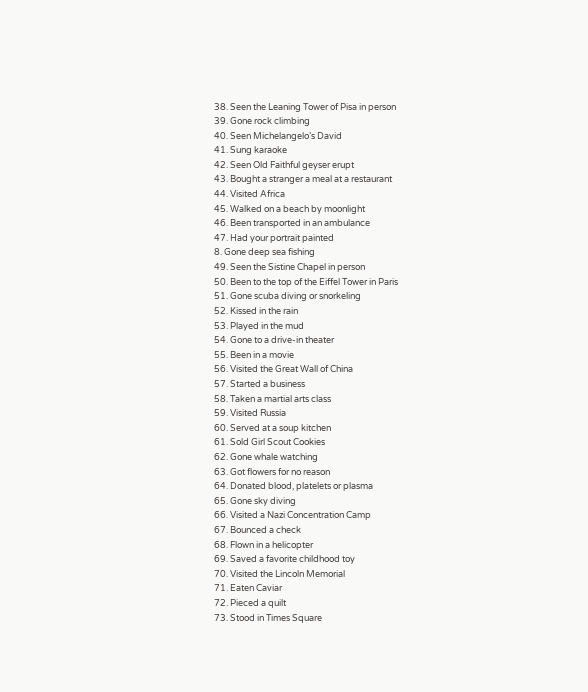38. Seen the Leaning Tower of Pisa in person
39. Gone rock climbing
40. Seen Michelangelo’s David
41. Sung karaoke
42. Seen Old Faithful geyser erupt
43. Bought a stranger a meal at a restaurant
44. Visited Africa
45. Walked on a beach by moonlight
46. Been transported in an ambulance
47. Had your portrait painted
8. Gone deep sea fishing
49. Seen the Sistine Chapel in person
50. Been to the top of the Eiffel Tower in Paris
51. Gone scuba diving or snorkeling
52. Kissed in the rain
53. Played in the mud
54. Gone to a drive-in theater
55. Been in a movie
56. Visited the Great Wall of China
57. Started a business
58. Taken a martial arts class
59. Visited Russia
60. Served at a soup kitchen
61. Sold Girl Scout Cookies
62. Gone whale watching
63. Got flowers for no reason
64. Donated blood, platelets or plasma
65. Gone sky diving
66. Visited a Nazi Concentration Camp
67. Bounced a check
68. Flown in a helicopter
69. Saved a favorite childhood toy
70. Visited the Lincoln Memorial
71. Eaten Caviar
72. Pieced a quilt
73. Stood in Times Square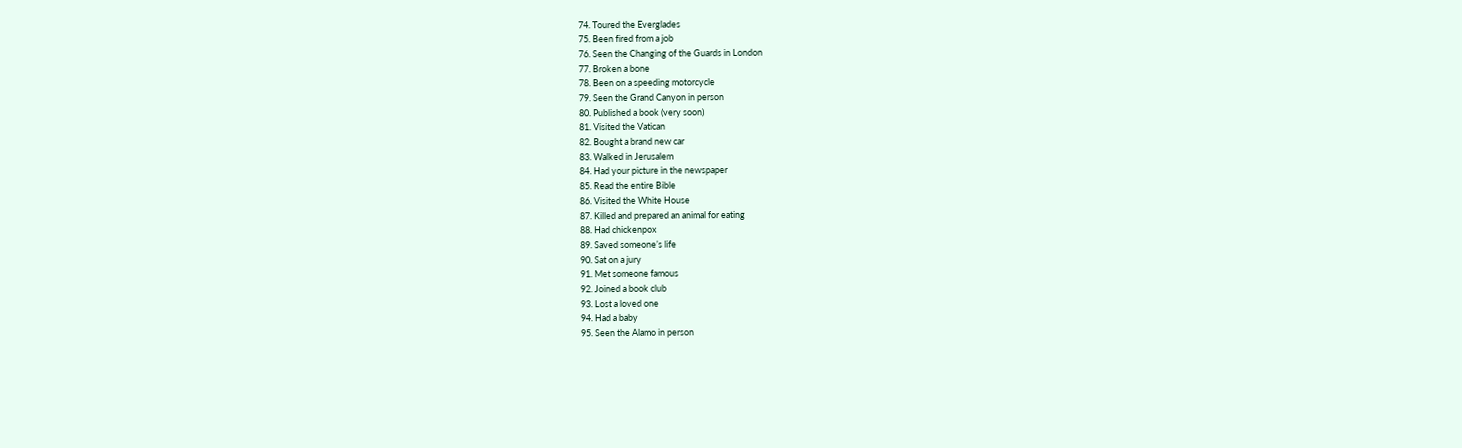74. Toured the Everglades
75. Been fired from a job
76. Seen the Changing of the Guards in London
77. Broken a bone
78. Been on a speeding motorcycle
79. Seen the Grand Canyon in person
80. Published a book (very soon)
81. Visited the Vatican
82. Bought a brand new car
83. Walked in Jerusalem
84. Had your picture in the newspaper
85. Read the entire Bible
86. Visited the White House
87. Killed and prepared an animal for eating
88. Had chickenpox
89. Saved someone’s life
90. Sat on a jury
91. Met someone famous
92. Joined a book club
93. Lost a loved one
94. Had a baby
95. Seen the Alamo in person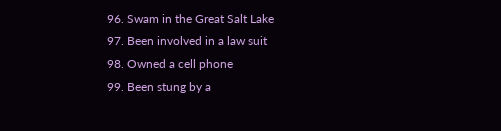96. Swam in the Great Salt Lake
97. Been involved in a law suit
98. Owned a cell phone
99. Been stung by a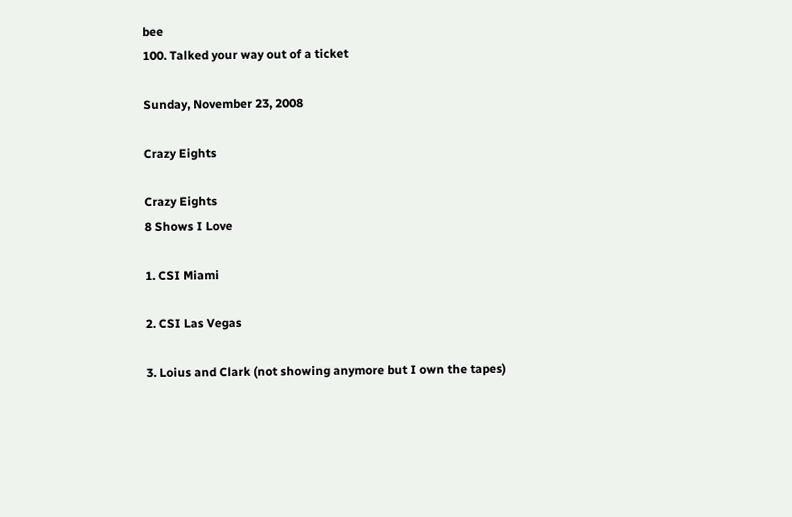bee
100. Talked your way out of a ticket

Sunday, November 23, 2008

Crazy Eights

Crazy Eights
8 Shows I Love

1. CSI Miami

2. CSI Las Vegas

3. Loius and Clark (not showing anymore but I own the tapes)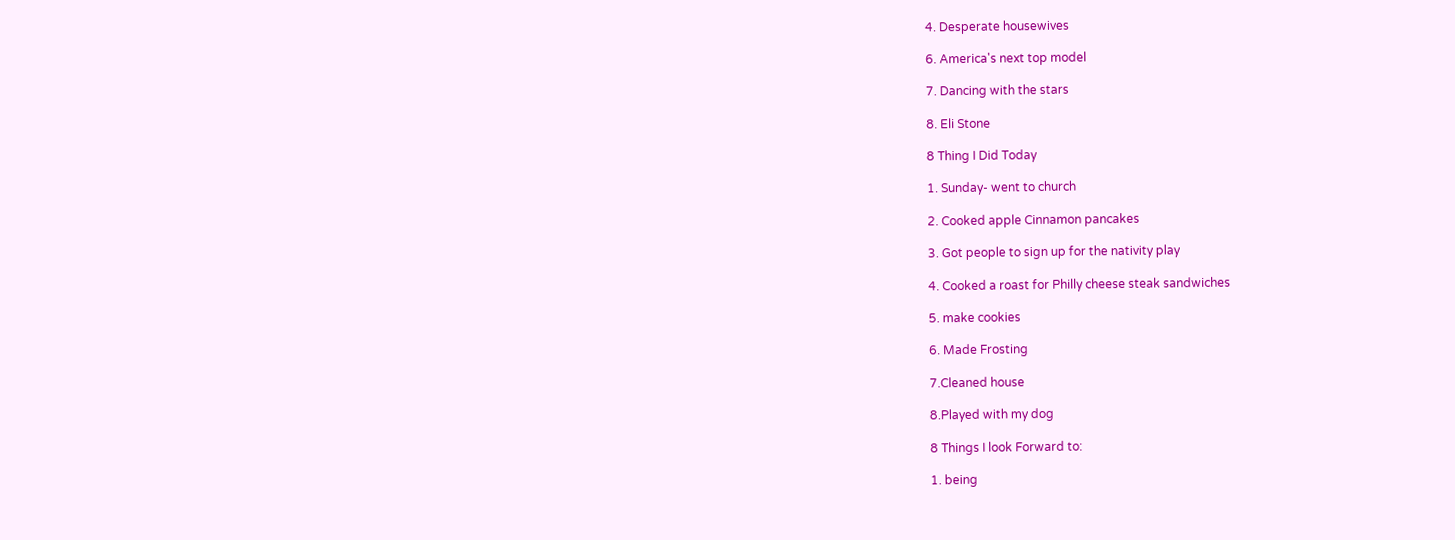4. Desperate housewives

6. America's next top model

7. Dancing with the stars

8. Eli Stone

8 Thing I Did Today

1. Sunday- went to church

2. Cooked apple Cinnamon pancakes

3. Got people to sign up for the nativity play

4. Cooked a roast for Philly cheese steak sandwiches

5. make cookies

6. Made Frosting

7.Cleaned house

8.Played with my dog

8 Things I look Forward to:

1. being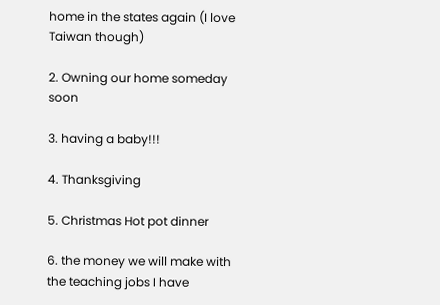home in the states again (I love Taiwan though)

2. Owning our home someday soon

3. having a baby!!!

4. Thanksgiving

5. Christmas Hot pot dinner

6. the money we will make with the teaching jobs I have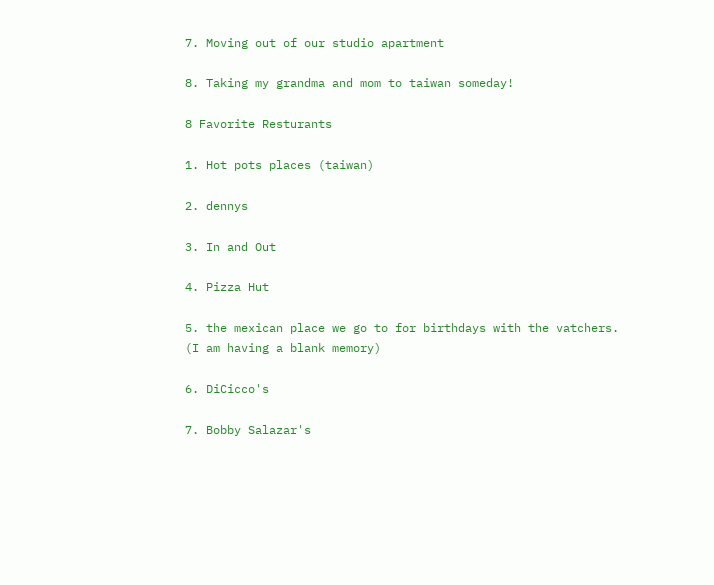7. Moving out of our studio apartment

8. Taking my grandma and mom to taiwan someday!

8 Favorite Resturants

1. Hot pots places (taiwan)

2. dennys

3. In and Out

4. Pizza Hut

5. the mexican place we go to for birthdays with the vatchers. (I am having a blank memory)

6. DiCicco's

7. Bobby Salazar's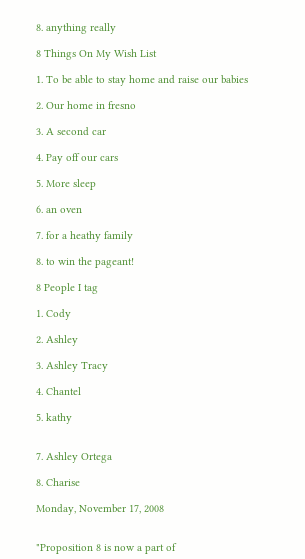8. anything really

8 Things On My Wish List

1. To be able to stay home and raise our babies

2. Our home in fresno

3. A second car

4. Pay off our cars

5. More sleep

6. an oven

7. for a heathy family

8. to win the pageant!

8 People I tag

1. Cody

2. Ashley

3. Ashley Tracy

4. Chantel

5. kathy


7. Ashley Ortega

8. Charise

Monday, November 17, 2008


"Proposition 8 is now a part of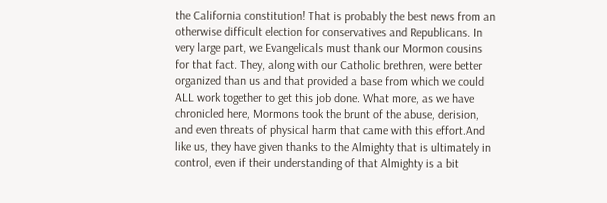the California constitution! That is probably the best news from an otherwise difficult election for conservatives and Republicans. In very large part, we Evangelicals must thank our Mormon cousins for that fact. They, along with our Catholic brethren, were better organized than us and that provided a base from which we could ALL work together to get this job done. What more, as we have chronicled here, Mormons took the brunt of the abuse, derision, and even threats of physical harm that came with this effort.And like us, they have given thanks to the Almighty that is ultimately in control, even if their understanding of that Almighty is a bit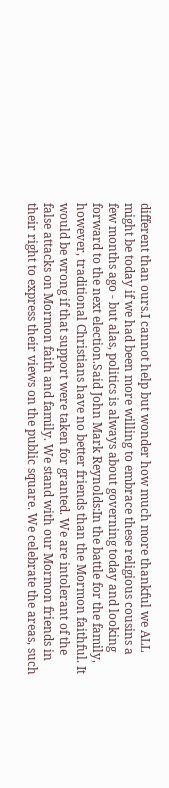different than ours.I cannot help but wonder how much more thankful we ALL might be today if we had been more willing to embrace these religious cousins a few months ago - but alas, politics is always about governing today and looking forward to the next election.Said John Mark Reynolds:In the battle for the family, however, traditional Christians have no better friends than the Mormon faithful. It would be wrong if that support were taken for granted. We are intolerant of the false attacks on Mormon faith and family. We stand with our Mormon friends in their right to express their views on the public square. We celebrate the areas, such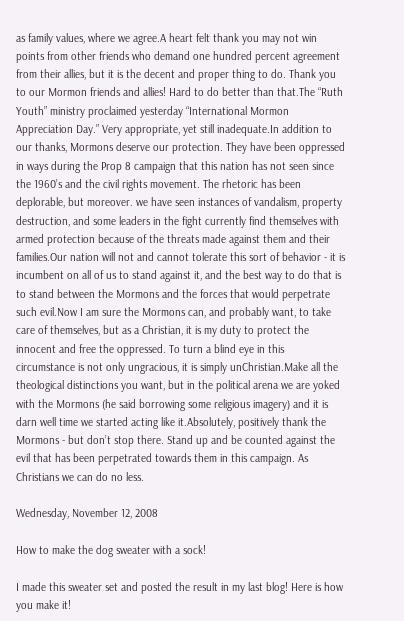as family values, where we agree.A heart felt thank you may not win points from other friends who demand one hundred percent agreement from their allies, but it is the decent and proper thing to do. Thank you to our Mormon friends and allies! Hard to do better than that.The “Ruth Youth” ministry proclaimed yesterday “International Mormon Appreciation Day.” Very appropriate, yet still inadequate.In addition to our thanks, Mormons deserve our protection. They have been oppressed in ways during the Prop 8 campaign that this nation has not seen since the 1960’s and the civil rights movement. The rhetoric has been deplorable, but moreover. we have seen instances of vandalism, property destruction, and some leaders in the fight currently find themselves with armed protection because of the threats made against them and their families.Our nation will not and cannot tolerate this sort of behavior - it is incumbent on all of us to stand against it, and the best way to do that is to stand between the Mormons and the forces that would perpetrate such evil.Now I am sure the Mormons can, and probably want, to take care of themselves, but as a Christian, it is my duty to protect the innocent and free the oppressed. To turn a blind eye in this circumstance is not only ungracious, it is simply unChristian.Make all the theological distinctions you want, but in the political arena we are yoked with the Mormons (he said borrowing some religious imagery) and it is darn well time we started acting like it.Absolutely, positively thank the Mormons - but don’t stop there. Stand up and be counted against the evil that has been perpetrated towards them in this campaign. As Christians we can do no less.

Wednesday, November 12, 2008

How to make the dog sweater with a sock!

I made this sweater set and posted the result in my last blog! Here is how you make it!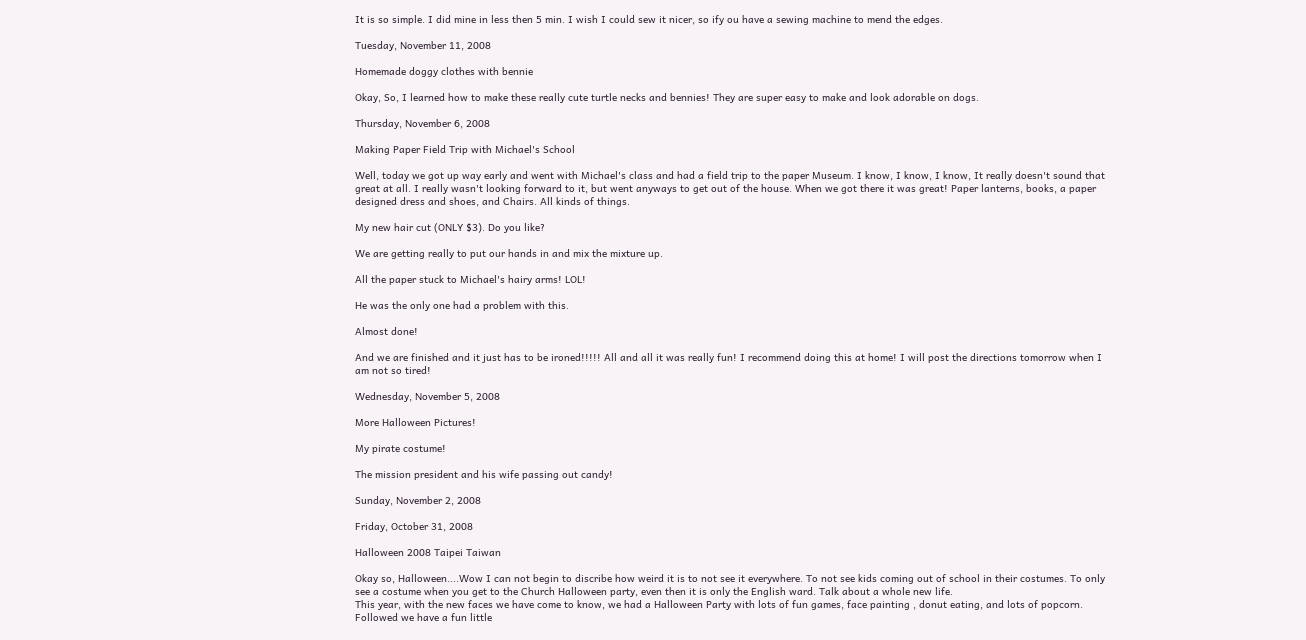It is so simple. I did mine in less then 5 min. I wish I could sew it nicer, so ify ou have a sewing machine to mend the edges.

Tuesday, November 11, 2008

Homemade doggy clothes with bennie

Okay, So, I learned how to make these really cute turtle necks and bennies! They are super easy to make and look adorable on dogs.

Thursday, November 6, 2008

Making Paper Field Trip with Michael's School

Well, today we got up way early and went with Michael's class and had a field trip to the paper Museum. I know, I know, I know, It really doesn't sound that great at all. I really wasn't looking forward to it, but went anyways to get out of the house. When we got there it was great! Paper lanterns, books, a paper designed dress and shoes, and Chairs. All kinds of things.

My new hair cut (ONLY $3). Do you like?

We are getting really to put our hands in and mix the mixture up.

All the paper stuck to Michael's hairy arms! LOL!

He was the only one had a problem with this.

Almost done!

And we are finished and it just has to be ironed!!!!! All and all it was really fun! I recommend doing this at home! I will post the directions tomorrow when I am not so tired!

Wednesday, November 5, 2008

More Halloween Pictures!

My pirate costume!

The mission president and his wife passing out candy!

Sunday, November 2, 2008

Friday, October 31, 2008

Halloween 2008 Taipei Taiwan

Okay so, Halloween....Wow I can not begin to discribe how weird it is to not see it everywhere. To not see kids coming out of school in their costumes. To only see a costume when you get to the Church Halloween party, even then it is only the English ward. Talk about a whole new life.
This year, with the new faces we have come to know, we had a Halloween Party with lots of fun games, face painting , donut eating, and lots of popcorn. Followed we have a fun little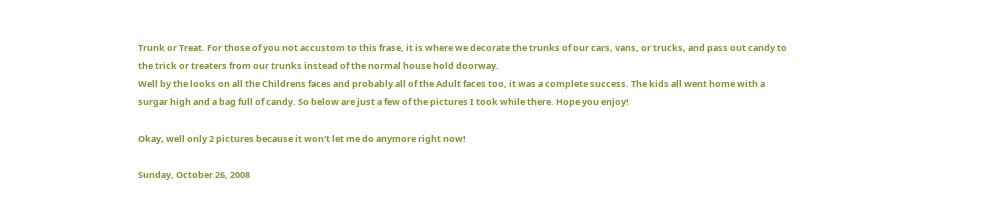Trunk or Treat. For those of you not accustom to this frase, it is where we decorate the trunks of our cars, vans, or trucks, and pass out candy to the trick or treaters from our trunks instead of the normal house hold doorway.
Well by the looks on all the Childrens faces and probably all of the Adult faces too, it was a complete success. The kids all went home with a surgar high and a bag full of candy. So below are just a few of the pictures I took while there. Hope you enjoy!

Okay, well only 2 pictures because it won't let me do anymore right now!

Sunday, October 26, 2008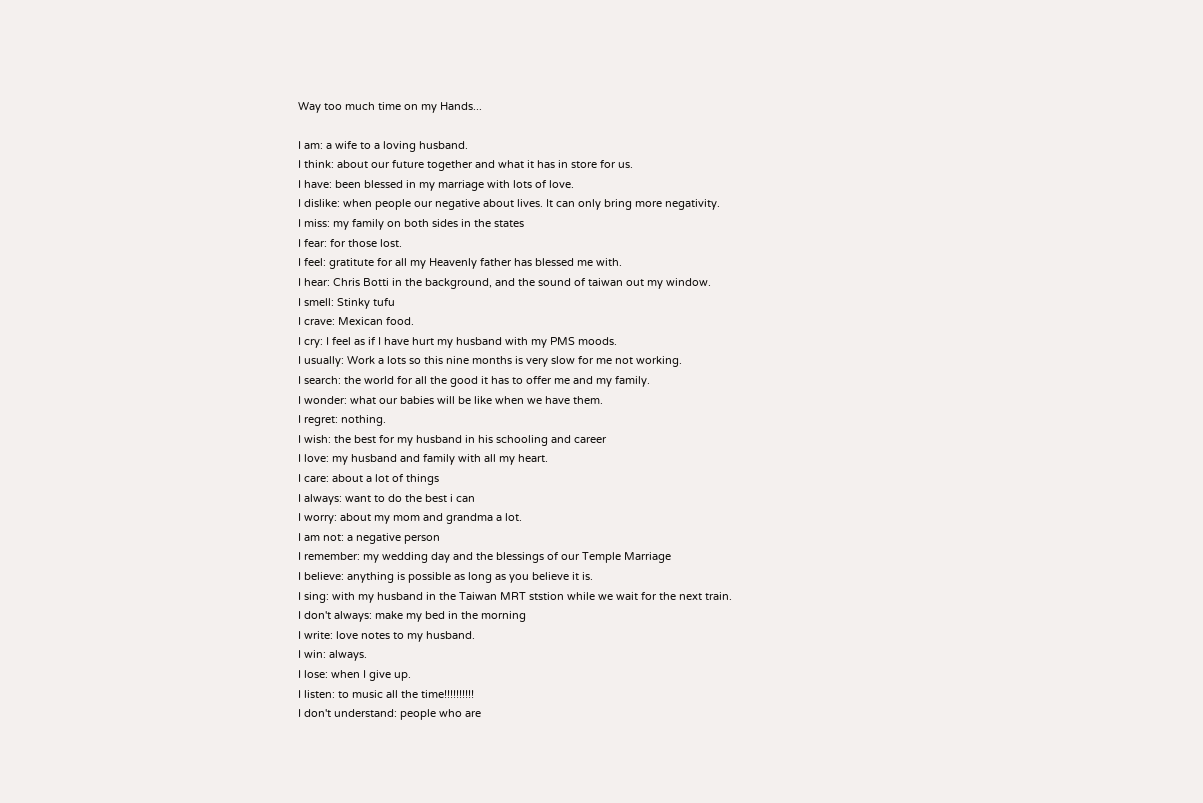Way too much time on my Hands...

I am: a wife to a loving husband.
I think: about our future together and what it has in store for us.
I have: been blessed in my marriage with lots of love.
I dislike: when people our negative about lives. It can only bring more negativity.
I miss: my family on both sides in the states
I fear: for those lost.
I feel: gratitute for all my Heavenly father has blessed me with.
I hear: Chris Botti in the background, and the sound of taiwan out my window.
I smell: Stinky tufu
I crave: Mexican food.
I cry: I feel as if I have hurt my husband with my PMS moods.
I usually: Work a lots so this nine months is very slow for me not working.
I search: the world for all the good it has to offer me and my family.
I wonder: what our babies will be like when we have them.
I regret: nothing.
I wish: the best for my husband in his schooling and career
I love: my husband and family with all my heart.
I care: about a lot of things
I always: want to do the best i can
I worry: about my mom and grandma a lot.
I am not: a negative person
I remember: my wedding day and the blessings of our Temple Marriage
I believe: anything is possible as long as you believe it is.
I sing: with my husband in the Taiwan MRT ststion while we wait for the next train.
I don't always: make my bed in the morning
I write: love notes to my husband.
I win: always.
I lose: when I give up.
I listen: to music all the time!!!!!!!!!!
I don't understand: people who are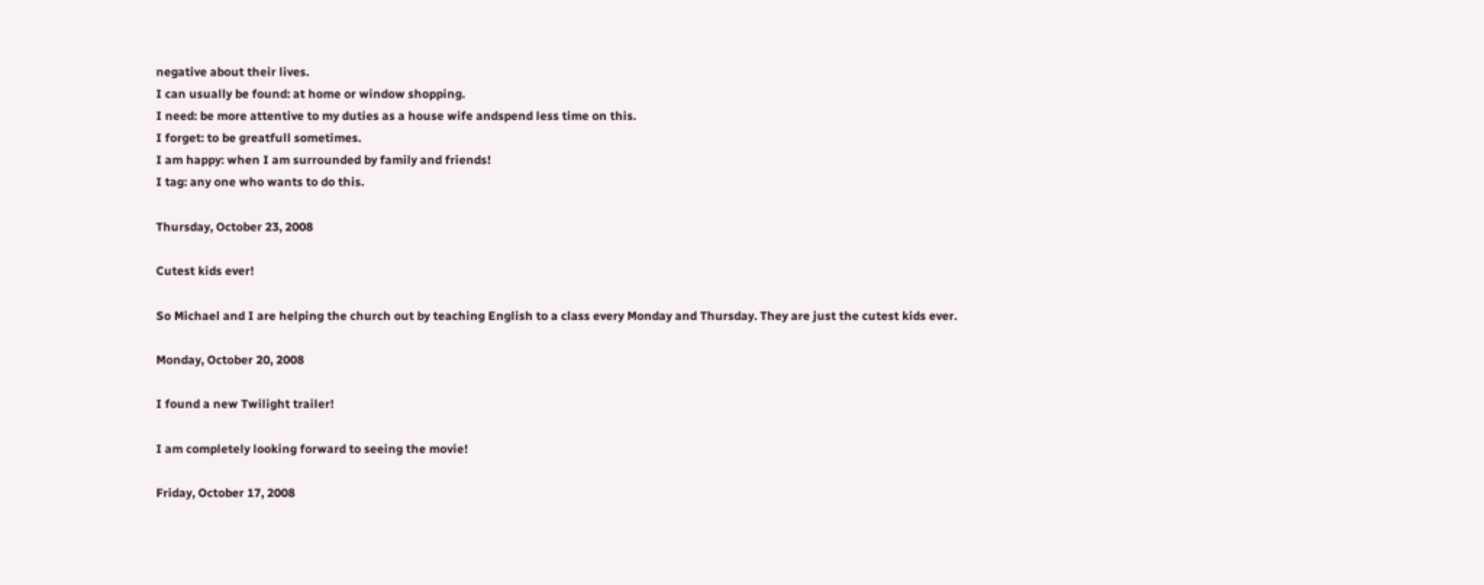negative about their lives.
I can usually be found: at home or window shopping.
I need: be more attentive to my duties as a house wife andspend less time on this.
I forget: to be greatfull sometimes.
I am happy: when I am surrounded by family and friends!
I tag: any one who wants to do this.

Thursday, October 23, 2008

Cutest kids ever!

So Michael and I are helping the church out by teaching English to a class every Monday and Thursday. They are just the cutest kids ever.

Monday, October 20, 2008

I found a new Twilight trailer!

I am completely looking forward to seeing the movie!

Friday, October 17, 2008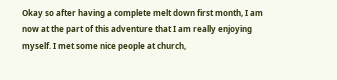Okay so after having a complete melt down first month, I am now at the part of this adventure that I am really enjoying myself. I met some nice people at church,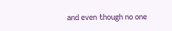and even though no one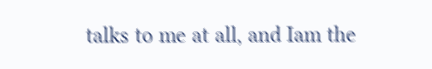talks to me at all, and Iam the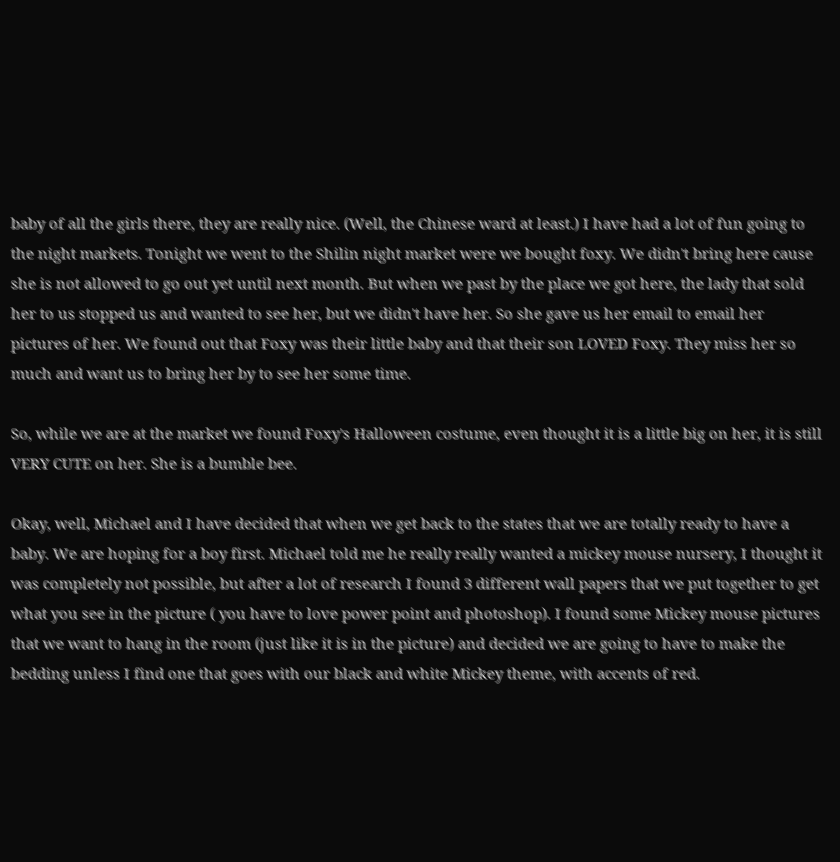baby of all the girls there, they are really nice. (Well, the Chinese ward at least.) I have had a lot of fun going to the night markets. Tonight we went to the Shilin night market were we bought foxy. We didn't bring here cause she is not allowed to go out yet until next month. But when we past by the place we got here, the lady that sold her to us stopped us and wanted to see her, but we didn't have her. So she gave us her email to email her pictures of her. We found out that Foxy was their little baby and that their son LOVED Foxy. They miss her so much and want us to bring her by to see her some time.

So, while we are at the market we found Foxy's Halloween costume, even thought it is a little big on her, it is still VERY CUTE on her. She is a bumble bee.

Okay, well, Michael and I have decided that when we get back to the states that we are totally ready to have a baby. We are hoping for a boy first. Michael told me he really really wanted a mickey mouse nursery, I thought it was completely not possible, but after a lot of research I found 3 different wall papers that we put together to get what you see in the picture ( you have to love power point and photoshop). I found some Mickey mouse pictures that we want to hang in the room (just like it is in the picture) and decided we are going to have to make the bedding unless I find one that goes with our black and white Mickey theme, with accents of red.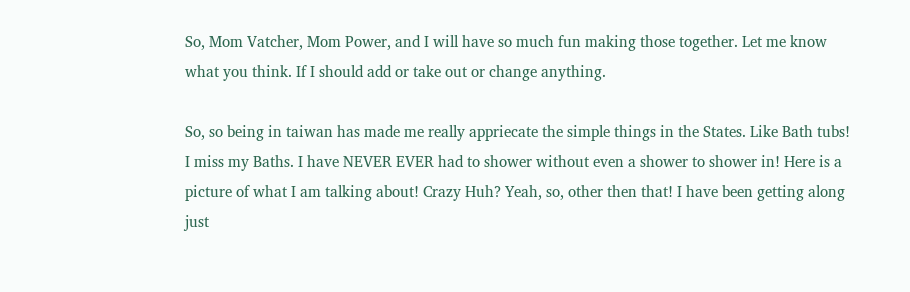So, Mom Vatcher, Mom Power, and I will have so much fun making those together. Let me know what you think. If I should add or take out or change anything.

So, so being in taiwan has made me really appriecate the simple things in the States. Like Bath tubs! I miss my Baths. I have NEVER EVER had to shower without even a shower to shower in! Here is a picture of what I am talking about! Crazy Huh? Yeah, so, other then that! I have been getting along just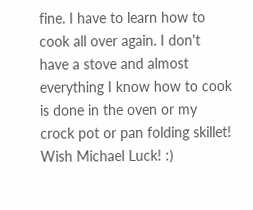fine. I have to learn how to cook all over again. I don't have a stove and almost everything I know how to cook is done in the oven or my crock pot or pan folding skillet! Wish Michael Luck! :)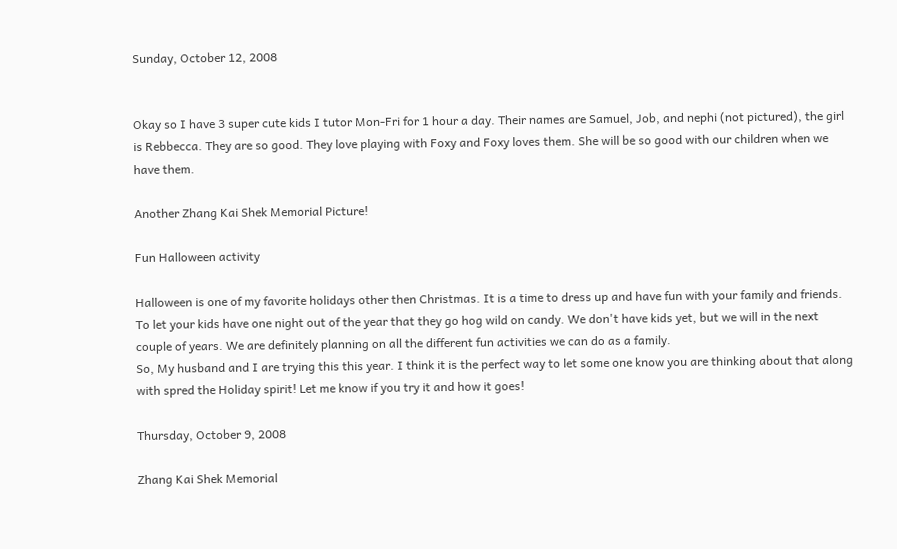Sunday, October 12, 2008


Okay so I have 3 super cute kids I tutor Mon-Fri for 1 hour a day. Their names are Samuel, Job, and nephi (not pictured), the girl is Rebbecca. They are so good. They love playing with Foxy and Foxy loves them. She will be so good with our children when we have them.

Another Zhang Kai Shek Memorial Picture!

Fun Halloween activity

Halloween is one of my favorite holidays other then Christmas. It is a time to dress up and have fun with your family and friends. To let your kids have one night out of the year that they go hog wild on candy. We don't have kids yet, but we will in the next couple of years. We are definitely planning on all the different fun activities we can do as a family.
So, My husband and I are trying this this year. I think it is the perfect way to let some one know you are thinking about that along with spred the Holiday spirit! Let me know if you try it and how it goes!

Thursday, October 9, 2008

Zhang Kai Shek Memorial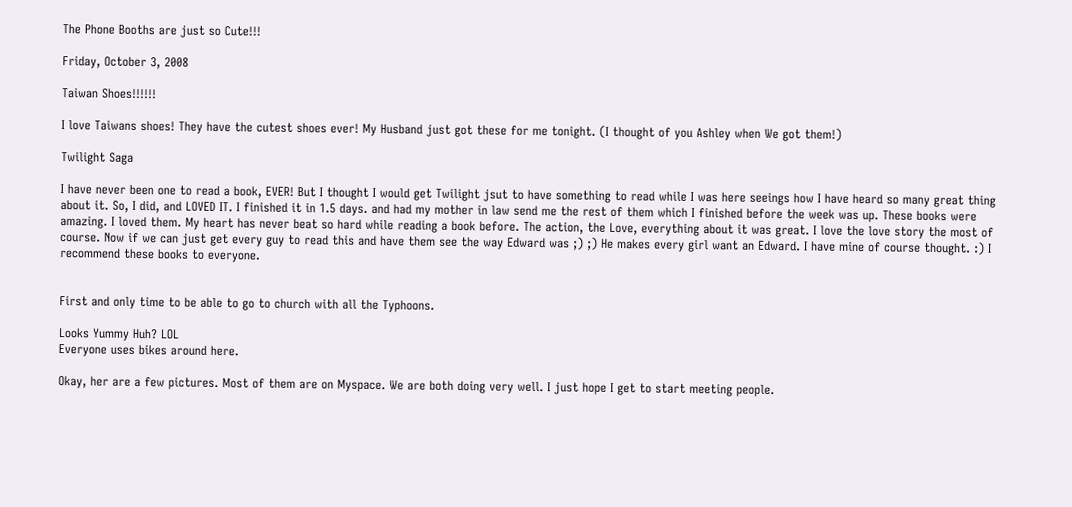The Phone Booths are just so Cute!!!

Friday, October 3, 2008

Taiwan Shoes!!!!!!

I love Taiwans shoes! They have the cutest shoes ever! My Husband just got these for me tonight. (I thought of you Ashley when We got them!)

Twilight Saga

I have never been one to read a book, EVER! But I thought I would get Twilight jsut to have something to read while I was here seeings how I have heard so many great thing about it. So, I did, and LOVED IT. I finished it in 1.5 days. and had my mother in law send me the rest of them which I finished before the week was up. These books were amazing. I loved them. My heart has never beat so hard while reading a book before. The action, the Love, everything about it was great. I love the love story the most of course. Now if we can just get every guy to read this and have them see the way Edward was ;) ;) He makes every girl want an Edward. I have mine of course thought. :) I recommend these books to everyone.


First and only time to be able to go to church with all the Typhoons.

Looks Yummy Huh? LOL
Everyone uses bikes around here.

Okay, her are a few pictures. Most of them are on Myspace. We are both doing very well. I just hope I get to start meeting people.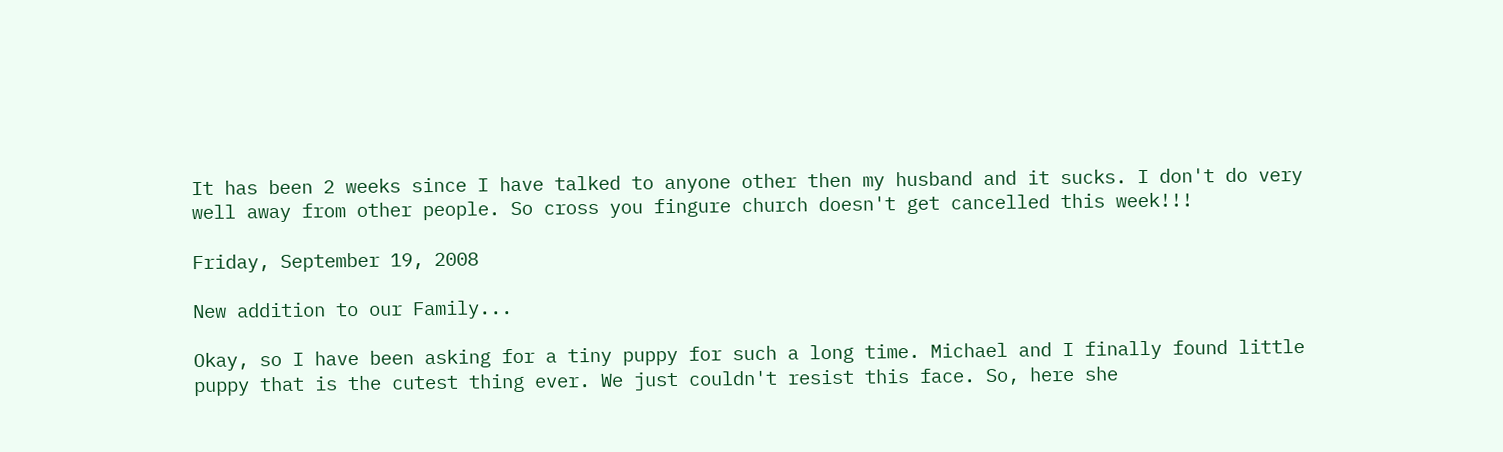It has been 2 weeks since I have talked to anyone other then my husband and it sucks. I don't do very well away from other people. So cross you fingure church doesn't get cancelled this week!!!

Friday, September 19, 2008

New addition to our Family...

Okay, so I have been asking for a tiny puppy for such a long time. Michael and I finally found little puppy that is the cutest thing ever. We just couldn't resist this face. So, here she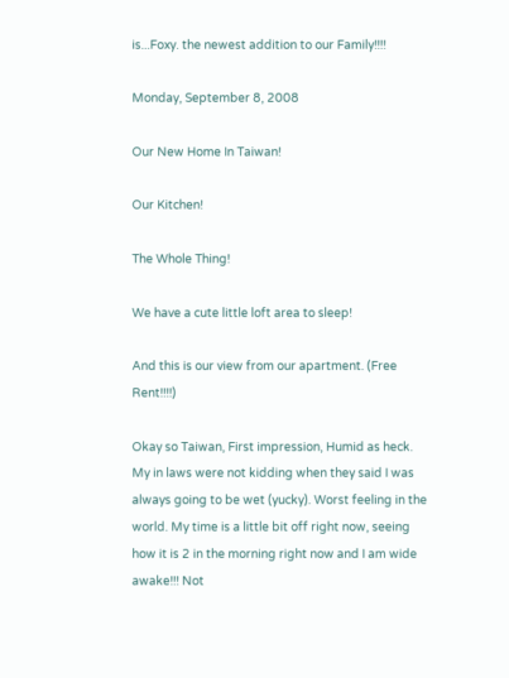is...Foxy. the newest addition to our Family!!!!

Monday, September 8, 2008

Our New Home In Taiwan!

Our Kitchen!

The Whole Thing!

We have a cute little loft area to sleep!

And this is our view from our apartment. (Free Rent!!!!)

Okay so Taiwan, First impression, Humid as heck. My in laws were not kidding when they said I was always going to be wet (yucky). Worst feeling in the world. My time is a little bit off right now, seeing how it is 2 in the morning right now and I am wide awake!!! Not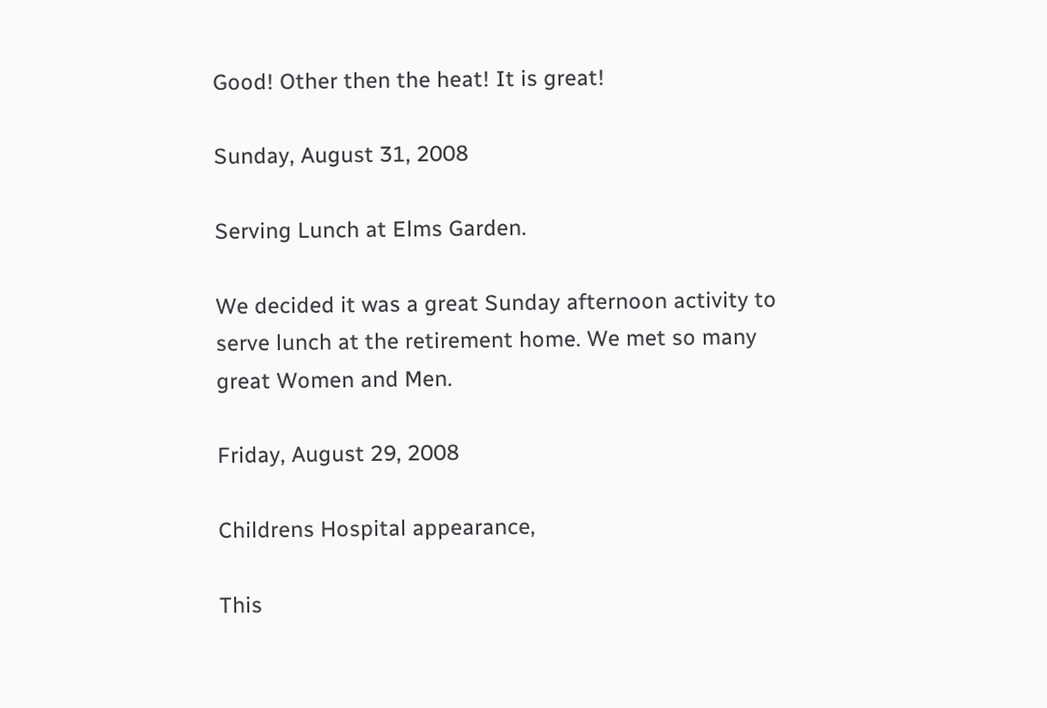Good! Other then the heat! It is great!

Sunday, August 31, 2008

Serving Lunch at Elms Garden.

We decided it was a great Sunday afternoon activity to serve lunch at the retirement home. We met so many great Women and Men.

Friday, August 29, 2008

Childrens Hospital appearance,

This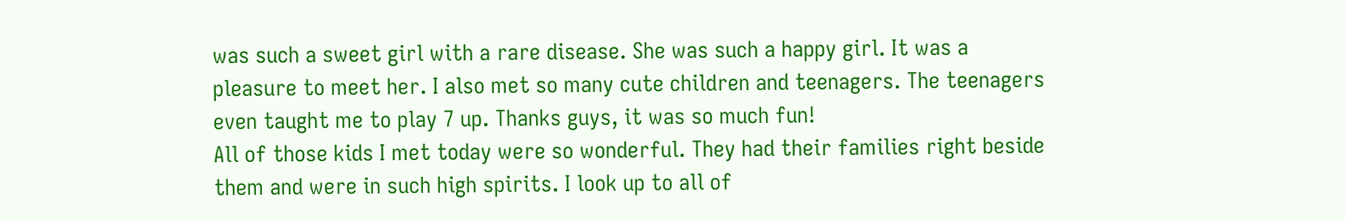was such a sweet girl with a rare disease. She was such a happy girl. It was a pleasure to meet her. I also met so many cute children and teenagers. The teenagers even taught me to play 7 up. Thanks guys, it was so much fun!
All of those kids I met today were so wonderful. They had their families right beside them and were in such high spirits. I look up to all of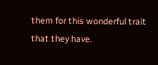them for this wonderful trait that they have.